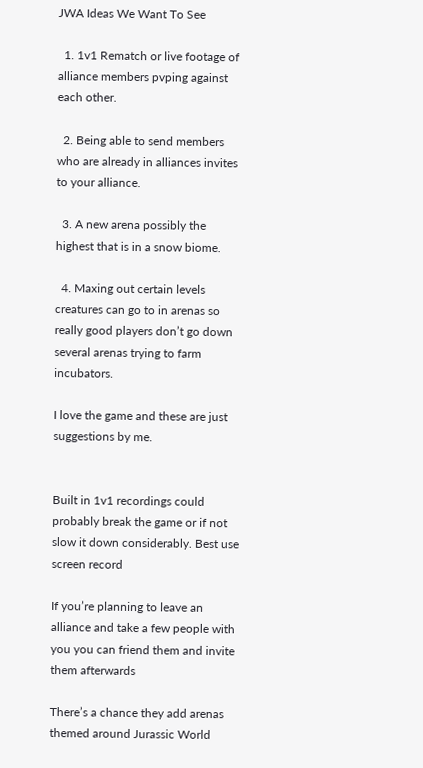JWA Ideas We Want To See

  1. 1v1 Rematch or live footage of alliance members pvping against each other.

  2. Being able to send members who are already in alliances invites to your alliance.

  3. A new arena possibly the highest that is in a snow biome.

  4. Maxing out certain levels creatures can go to in arenas so really good players don’t go down several arenas trying to farm incubators.

I love the game and these are just suggestions by me.


Built in 1v1 recordings could probably break the game or if not slow it down considerably. Best use screen record

If you’re planning to leave an alliance and take a few people with you you can friend them and invite them afterwards

There’s a chance they add arenas themed around Jurassic World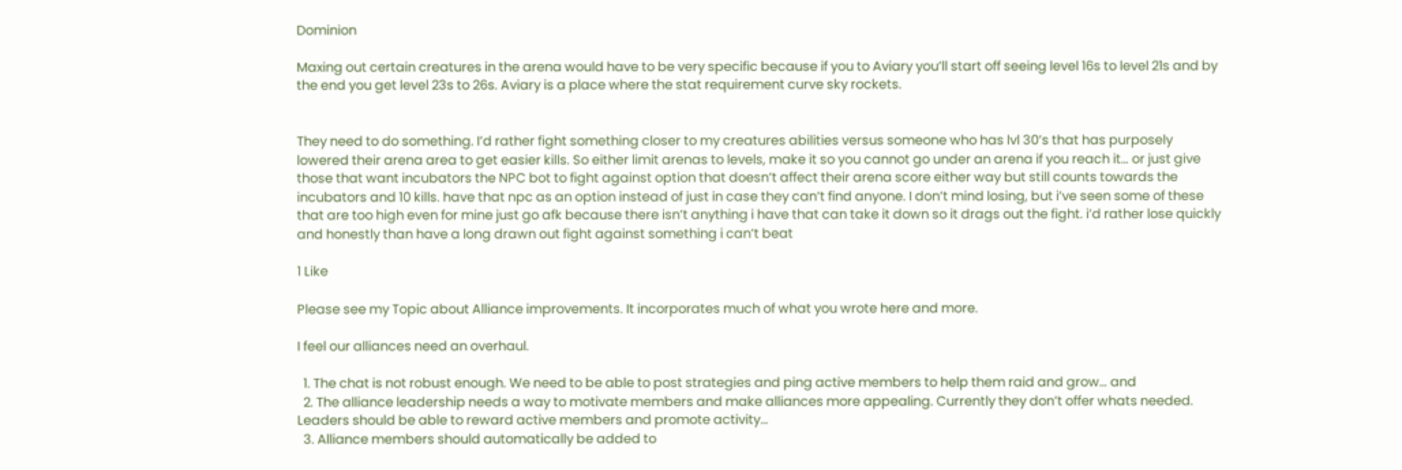Dominion

Maxing out certain creatures in the arena would have to be very specific because if you to Aviary you’ll start off seeing level 16s to level 21s and by the end you get level 23s to 26s. Aviary is a place where the stat requirement curve sky rockets.


They need to do something. I’d rather fight something closer to my creatures abilities versus someone who has lvl 30’s that has purposely lowered their arena area to get easier kills. So either limit arenas to levels, make it so you cannot go under an arena if you reach it… or just give those that want incubators the NPC bot to fight against option that doesn’t affect their arena score either way but still counts towards the incubators and 10 kills. have that npc as an option instead of just in case they can’t find anyone. I don’t mind losing, but i’ve seen some of these that are too high even for mine just go afk because there isn’t anything i have that can take it down so it drags out the fight. i’d rather lose quickly and honestly than have a long drawn out fight against something i can’t beat

1 Like

Please see my Topic about Alliance improvements. It incorporates much of what you wrote here and more.

I feel our alliances need an overhaul.

  1. The chat is not robust enough. We need to be able to post strategies and ping active members to help them raid and grow… and
  2. The alliance leadership needs a way to motivate members and make alliances more appealing. Currently they don’t offer whats needed. Leaders should be able to reward active members and promote activity…
  3. Alliance members should automatically be added to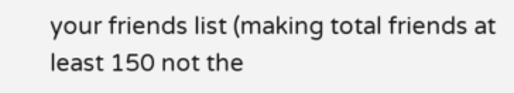your friends list (making total friends at least 150 not the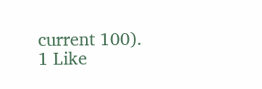current 100).
1 Like